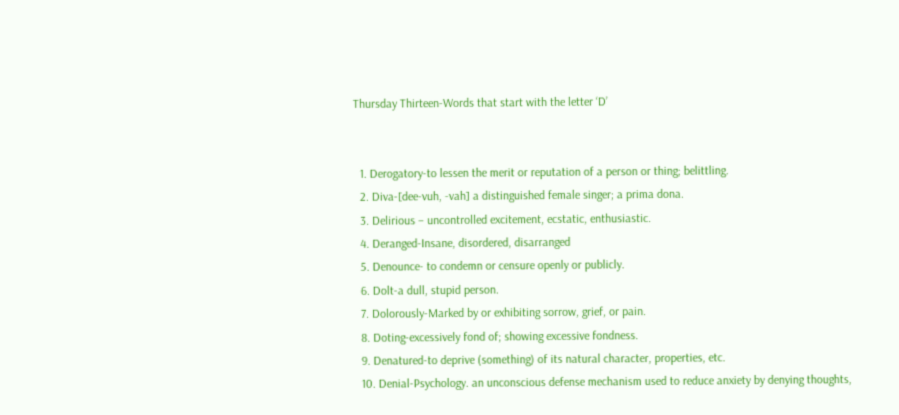Thursday Thirteen-Words that start with the letter ‘D’


  1. Derogatory-to lessen the merit or reputation of a person or thing; belittling.
  2. Diva-[dee-vuh, -vah] a distinguished female singer; a prima dona.
  3. Delirious – uncontrolled excitement, ecstatic, enthusiastic.
  4. Deranged-Insane, disordered, disarranged
  5. Denounce- to condemn or censure openly or publicly.
  6. Dolt-a dull, stupid person.
  7. Dolorously-Marked by or exhibiting sorrow, grief, or pain.
  8. Doting-excessively fond of; showing excessive fondness.
  9. Denatured-to deprive (something) of its natural character, properties, etc.
  10. Denial-Psychology. an unconscious defense mechanism used to reduce anxiety by denying thoughts,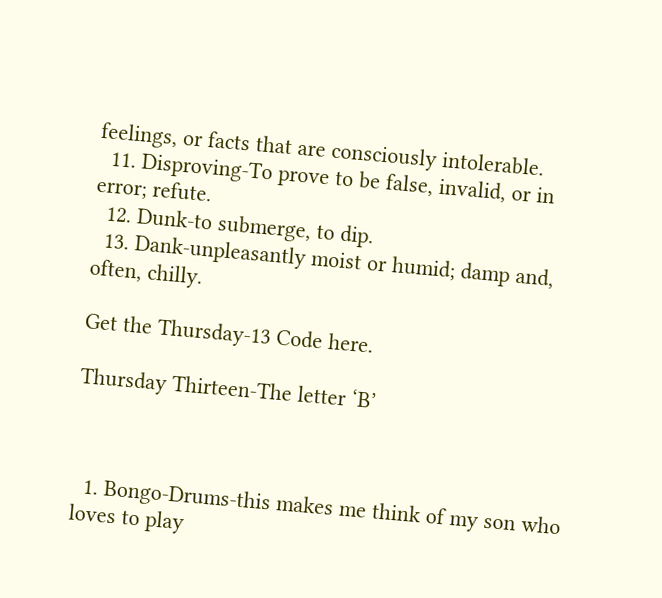feelings, or facts that are consciously intolerable.
  11. Disproving-To prove to be false, invalid, or in error; refute.
  12. Dunk-to submerge, to dip.
  13. Dank-unpleasantly moist or humid; damp and, often, chilly.

Get the Thursday-13 Code here.

Thursday Thirteen-The letter ‘B’



  1. Bongo-Drums-this makes me think of my son who loves to play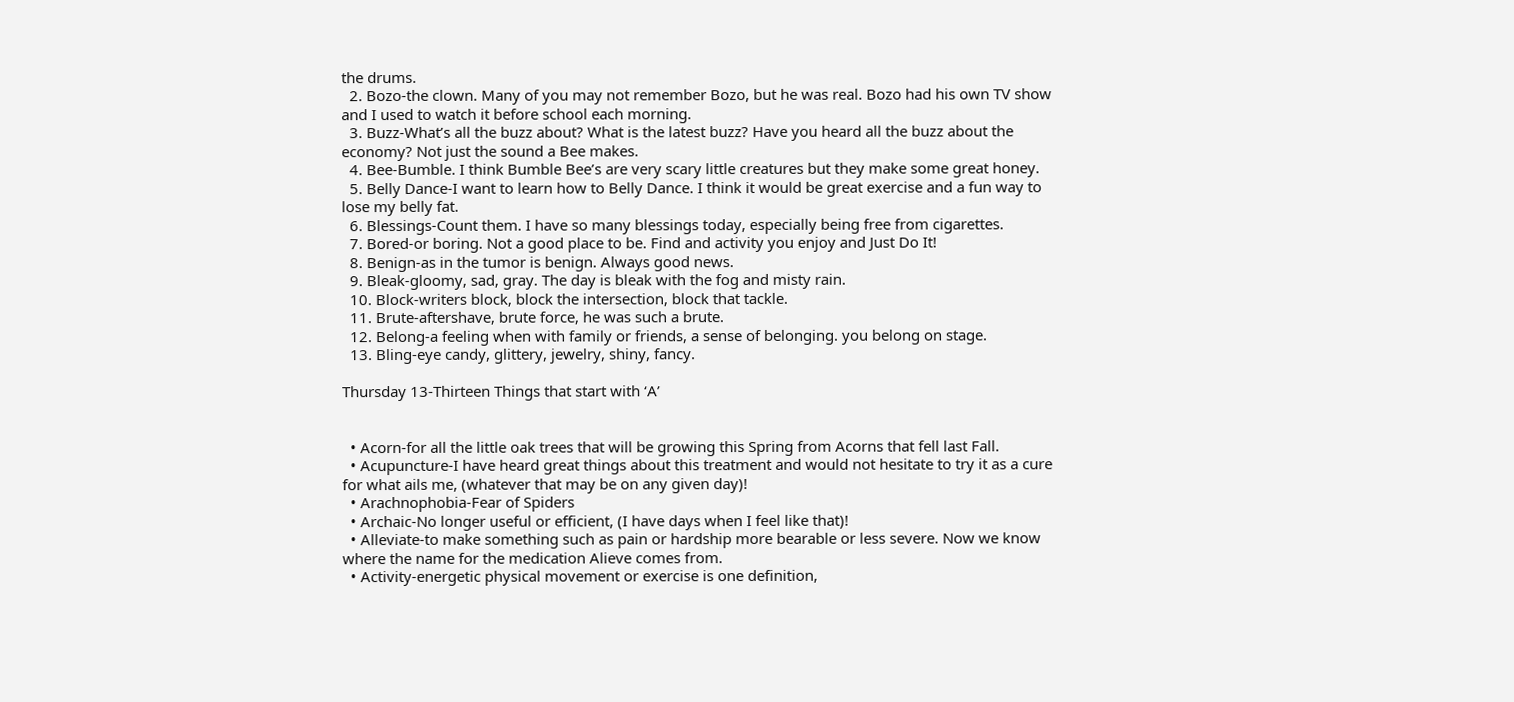the drums.
  2. Bozo-the clown. Many of you may not remember Bozo, but he was real. Bozo had his own TV show and I used to watch it before school each morning.
  3. Buzz-What’s all the buzz about? What is the latest buzz? Have you heard all the buzz about the economy? Not just the sound a Bee makes.
  4. Bee-Bumble. I think Bumble Bee’s are very scary little creatures but they make some great honey.
  5. Belly Dance-I want to learn how to Belly Dance. I think it would be great exercise and a fun way to lose my belly fat.
  6. Blessings-Count them. I have so many blessings today, especially being free from cigarettes.
  7. Bored-or boring. Not a good place to be. Find and activity you enjoy and Just Do It!
  8. Benign-as in the tumor is benign. Always good news.
  9. Bleak-gloomy, sad, gray. The day is bleak with the fog and misty rain.
  10. Block-writers block, block the intersection, block that tackle.
  11. Brute-aftershave, brute force, he was such a brute.
  12. Belong-a feeling when with family or friends, a sense of belonging. you belong on stage.
  13. Bling-eye candy, glittery, jewelry, shiny, fancy.

Thursday 13-Thirteen Things that start with ‘A’


  • Acorn-for all the little oak trees that will be growing this Spring from Acorns that fell last Fall.
  • Acupuncture-I have heard great things about this treatment and would not hesitate to try it as a cure for what ails me, (whatever that may be on any given day)!
  • Arachnophobia-Fear of Spiders
  • Archaic-No longer useful or efficient, (I have days when I feel like that)!
  • Alleviate-to make something such as pain or hardship more bearable or less severe. Now we know where the name for the medication Alieve comes from.
  • Activity-energetic physical movement or exercise is one definition,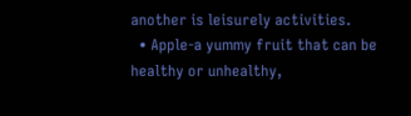another is leisurely activities.
  • Apple-a yummy fruit that can be healthy or unhealthy,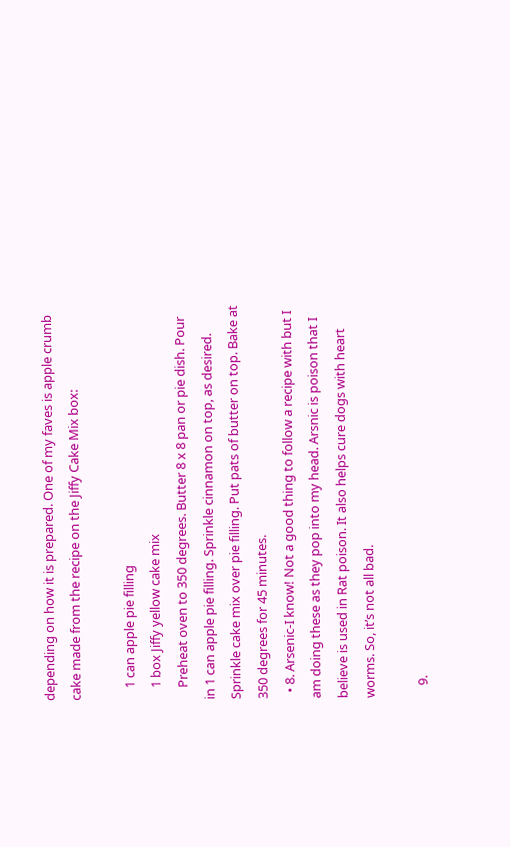depending on how it is prepared. One of my faves is apple crumb cake made from the recipe on the Jiffy Cake Mix box:

    1 can apple pie filling
    1 box Jiffy yellow cake mix
    Preheat oven to 350 degrees. Butter 8 x 8 pan or pie dish. Pour in 1 can apple pie filling. Sprinkle cinnamon on top, as desired. Sprinkle cake mix over pie filling. Put pats of butter on top. Bake at 350 degrees for 45 minutes.
  • 8. Arsenic-I know! Not a good thing to follow a recipe with but I am doing these as they pop into my head. Arsnic is poison that I believe is used in Rat poison. It also helps cure dogs with heart worms. So, it’s not all bad.

    9.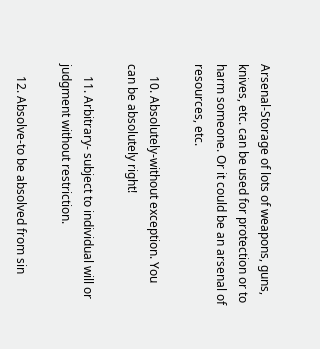Arsenal-Storage of lots of weapons, guns, knives, etc. can be used for protection or to harm someone. Or it could be an arsenal of resources, etc.

    10. Absolutely-without exception. You can be absolutely right!

    11. Arbitrary- subject to individual will or judgment without restriction.

    12. Absolve-to be absolved from sin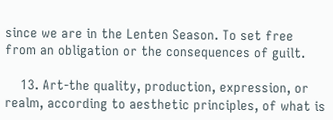since we are in the Lenten Season. To set free from an obligation or the consequences of guilt.

    13. Art-the quality, production, expression, or realm, according to aesthetic principles, of what is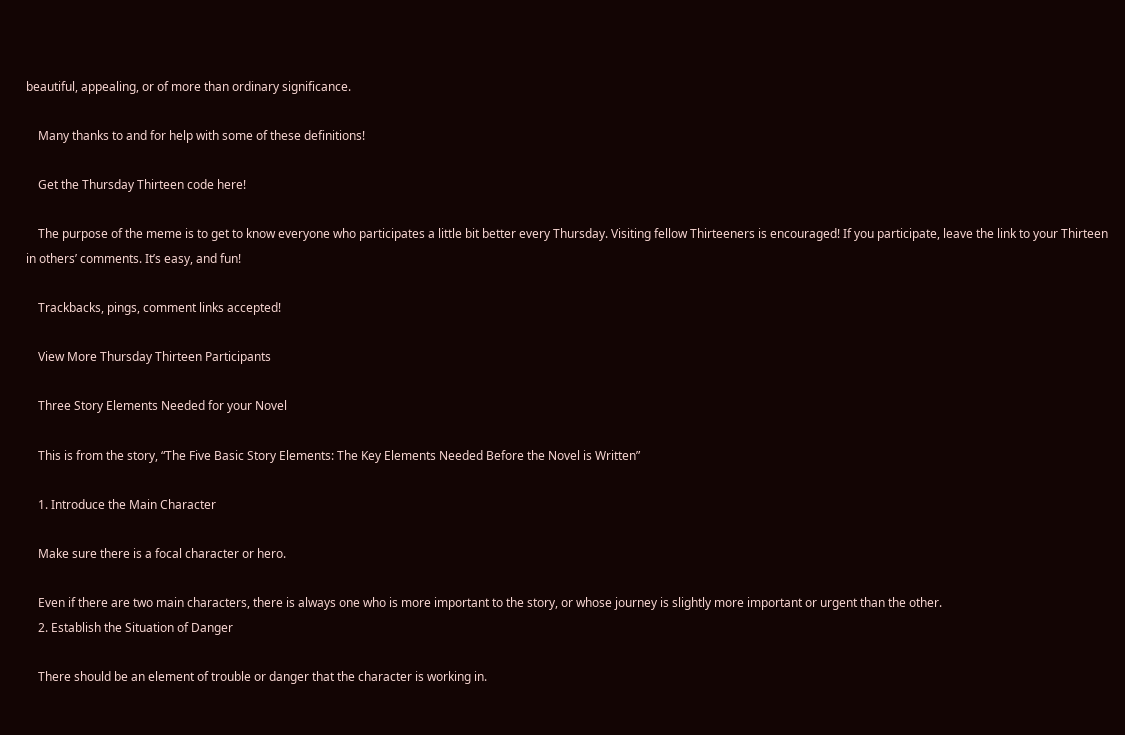beautiful, appealing, or of more than ordinary significance.

    Many thanks to and for help with some of these definitions!

    Get the Thursday Thirteen code here!

    The purpose of the meme is to get to know everyone who participates a little bit better every Thursday. Visiting fellow Thirteeners is encouraged! If you participate, leave the link to your Thirteen in others’ comments. It’s easy, and fun!

    Trackbacks, pings, comment links accepted!

    View More Thursday Thirteen Participants

    Three Story Elements Needed for your Novel

    This is from the story, “The Five Basic Story Elements: The Key Elements Needed Before the Novel is Written”

    1. Introduce the Main Character

    Make sure there is a focal character or hero.

    Even if there are two main characters, there is always one who is more important to the story, or whose journey is slightly more important or urgent than the other.
    2. Establish the Situation of Danger

    There should be an element of trouble or danger that the character is working in.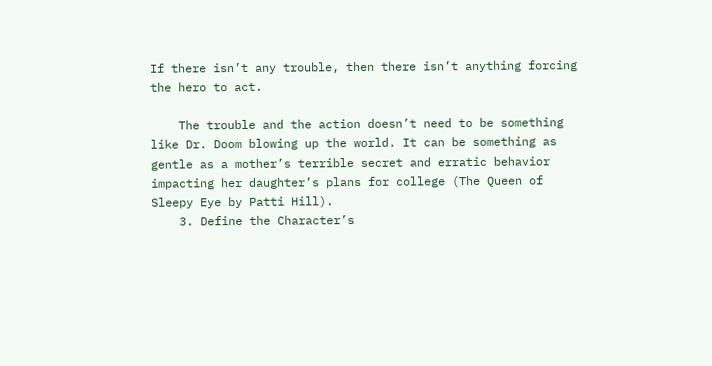If there isn’t any trouble, then there isn’t anything forcing the hero to act.

    The trouble and the action doesn’t need to be something like Dr. Doom blowing up the world. It can be something as gentle as a mother’s terrible secret and erratic behavior impacting her daughter’s plans for college (The Queen of Sleepy Eye by Patti Hill).
    3. Define the Character’s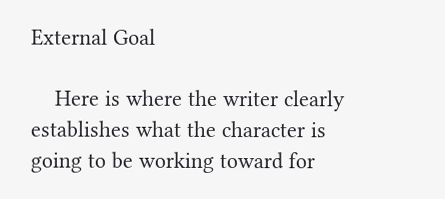External Goal

    Here is where the writer clearly establishes what the character is going to be working toward for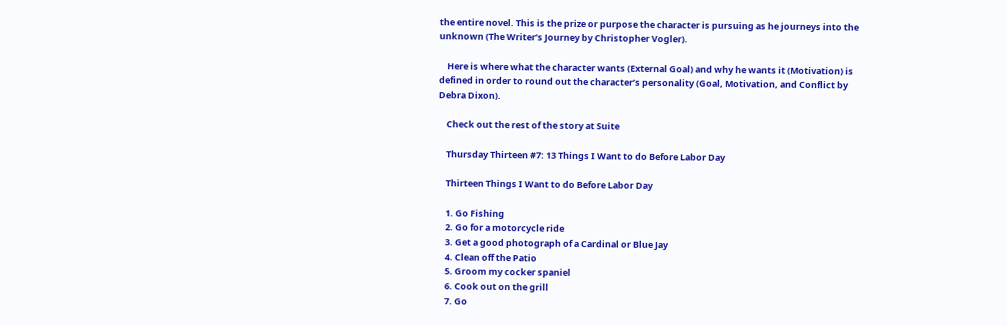the entire novel. This is the prize or purpose the character is pursuing as he journeys into the unknown (The Writer’s Journey by Christopher Vogler).

    Here is where what the character wants (External Goal) and why he wants it (Motivation) is defined in order to round out the character’s personality (Goal, Motivation, and Conflict by Debra Dixon).

    Check out the rest of the story at Suite

    Thursday Thirteen #7: 13 Things I Want to do Before Labor Day

    Thirteen Things I Want to do Before Labor Day

    1. Go Fishing
    2. Go for a motorcycle ride
    3. Get a good photograph of a Cardinal or Blue Jay
    4. Clean off the Patio
    5. Groom my cocker spaniel
    6. Cook out on the grill
    7. Go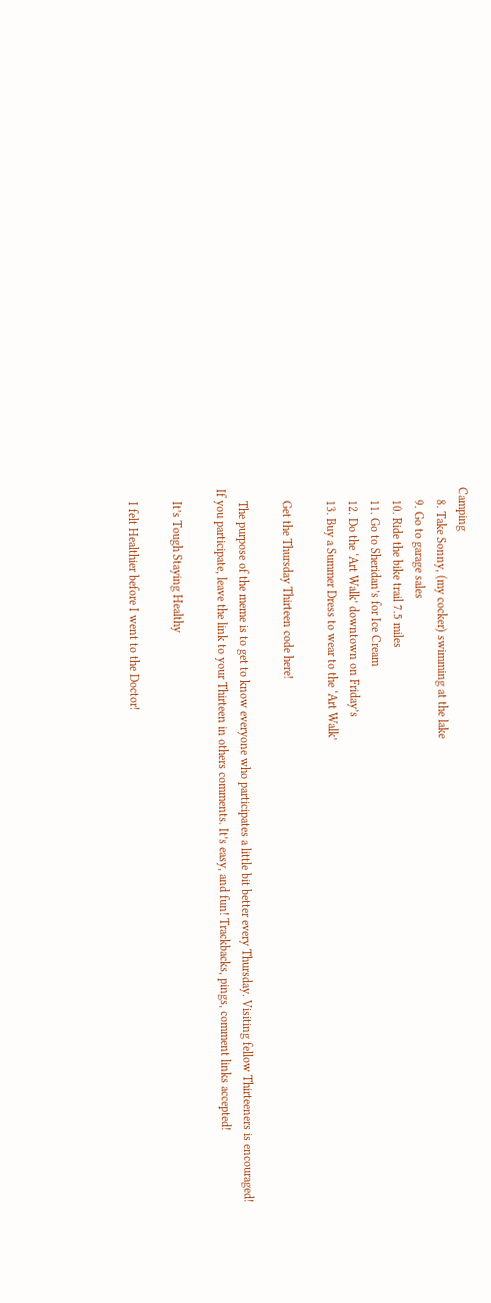Camping
    8. Take Sonny, (my cocker) swimming at the lake
    9. Go to garage sales
    10. Ride the bike trail 7.5 miles
    11. Go to Sheridan’s for Ice Cream
    12. Do the ‘Art Walk’ downtown on Friday’s
    13. Buy a Summer Dress to wear to the ‘Art Walk’

    Get the Thursday Thirteen code here!

    The purpose of the meme is to get to know everyone who participates a little bit better every Thursday. Visiting fellow Thirteeners is encouraged! If you participate, leave the link to your Thirteen in others comments. It’s easy, and fun! Trackbacks, pings, comment links accepted!

    It’s Tough Staying Healthy

    I felt Healthier before I went to the Doctor!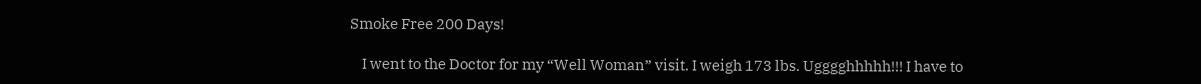Smoke Free 200 Days!

    I went to the Doctor for my “Well Woman” visit. I weigh 173 lbs. Ugggghhhhh!!! I have to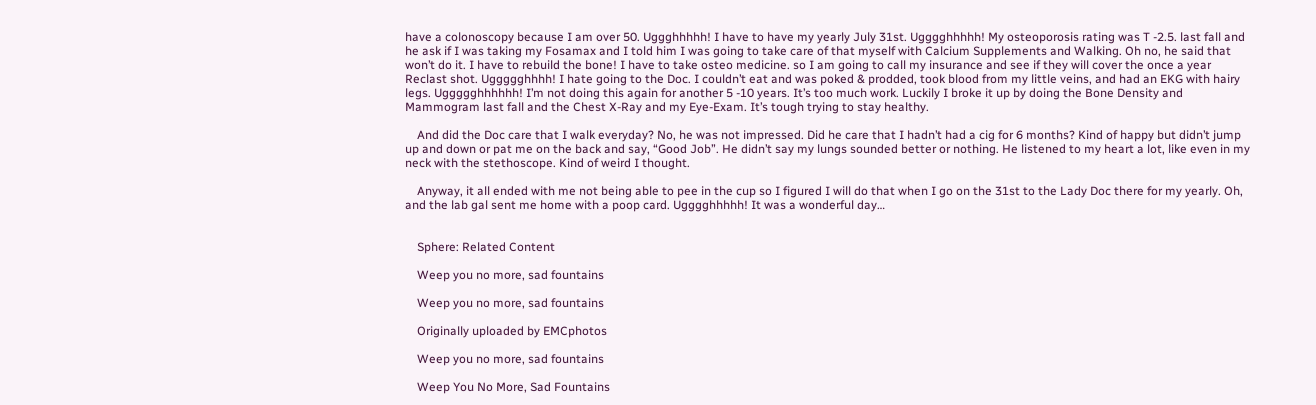have a colonoscopy because I am over 50. Uggghhhhh! I have to have my yearly July 31st. Ugggghhhhh! My osteoporosis rating was T -2.5. last fall and he ask if I was taking my Fosamax and I told him I was going to take care of that myself with Calcium Supplements and Walking. Oh no, he said that won’t do it. I have to rebuild the bone! I have to take osteo medicine. so I am going to call my insurance and see if they will cover the once a year Reclast shot. Uggggghhhh! I hate going to the Doc. I couldn’t eat and was poked & prodded, took blood from my little veins, and had an EKG with hairy legs. Uggggghhhhhh! I’m not doing this again for another 5 -10 years. It’s too much work. Luckily I broke it up by doing the Bone Density and Mammogram last fall and the Chest X-Ray and my Eye-Exam. It’s tough trying to stay healthy.

    And did the Doc care that I walk everyday? No, he was not impressed. Did he care that I hadn’t had a cig for 6 months? Kind of happy but didn’t jump up and down or pat me on the back and say, “Good Job”. He didn’t say my lungs sounded better or nothing. He listened to my heart a lot, like even in my neck with the stethoscope. Kind of weird I thought.

    Anyway, it all ended with me not being able to pee in the cup so I figured I will do that when I go on the 31st to the Lady Doc there for my yearly. Oh, and the lab gal sent me home with a poop card. Ugggghhhhh! It was a wonderful day…


    Sphere: Related Content

    Weep you no more, sad fountains

    Weep you no more, sad fountains

    Originally uploaded by EMCphotos

    Weep you no more, sad fountains

    Weep You No More, Sad Fountains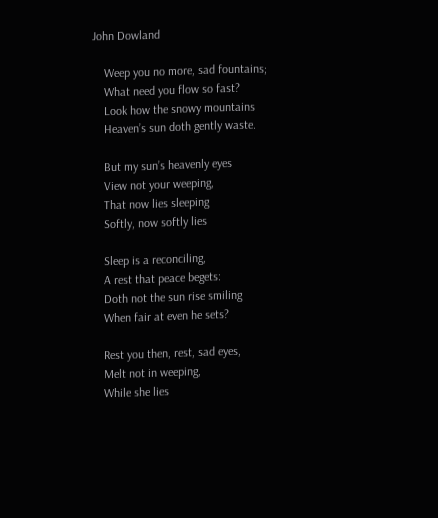John Dowland

    Weep you no more, sad fountains;
    What need you flow so fast?
    Look how the snowy mountains
    Heaven’s sun doth gently waste.

    But my sun’s heavenly eyes
    View not your weeping,
    That now lies sleeping
    Softly, now softly lies

    Sleep is a reconciling,
    A rest that peace begets:
    Doth not the sun rise smiling
    When fair at even he sets?

    Rest you then, rest, sad eyes,
    Melt not in weeping,
    While she lies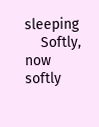sleeping
    Softly, now softly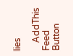lies

    AddThis Feed Button